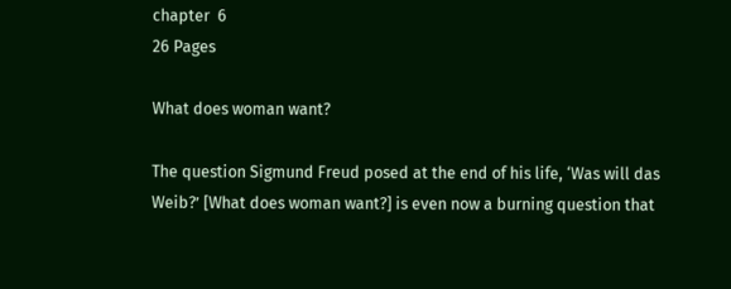chapter  6
26 Pages

What does woman want?

The question Sigmund Freud posed at the end of his life, ‘Was will das Weib?’ [What does woman want?] is even now a burning question that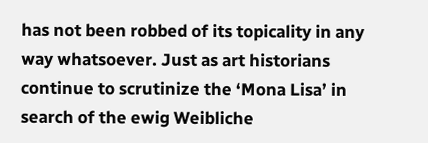has not been robbed of its topicality in any way whatsoever. Just as art historians continue to scrutinize the ‘Mona Lisa’ in search of the ewig Weibliche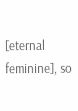[eternal feminine], so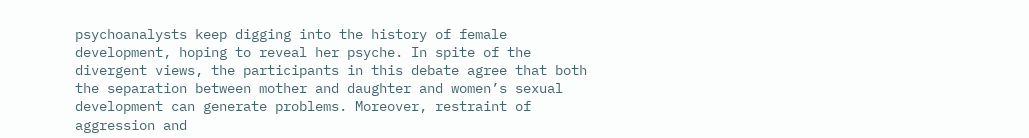psychoanalysts keep digging into the history of female development, hoping to reveal her psyche. In spite of the divergent views, the participants in this debate agree that both the separation between mother and daughter and women’s sexual development can generate problems. Moreover, restraint of aggression and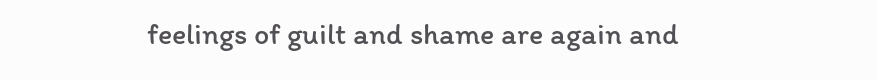feelings of guilt and shame are again and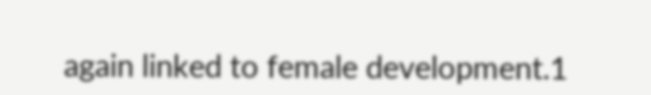again linked to female development.1